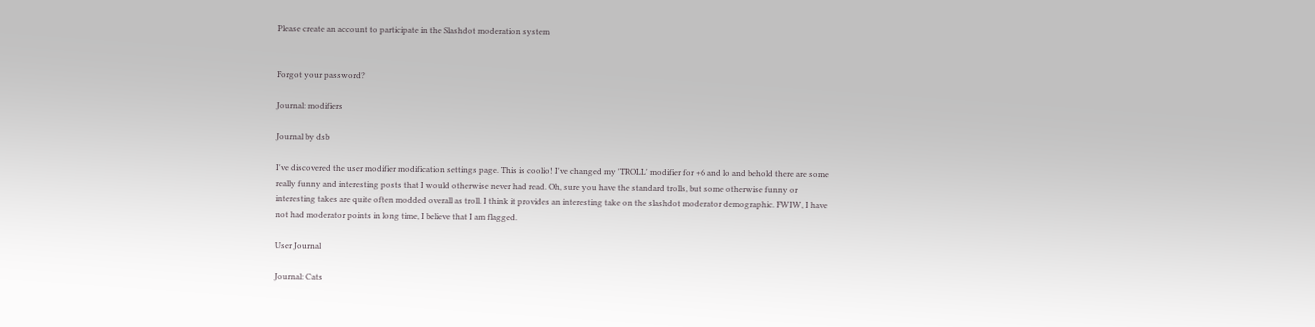Please create an account to participate in the Slashdot moderation system


Forgot your password?

Journal: modifiers

Journal by dsb

I've discovered the user modifier modification settings page. This is coolio! I've changed my 'TROLL' modifier for +6 and lo and behold there are some really funny and interesting posts that I would otherwise never had read. Oh, sure you have the standard trolls, but some otherwise funny or interesting takes are quite often modded overall as troll. I think it provides an interesting take on the slashdot moderator demographic. FWIW, I have not had moderator points in long time, I believe that I am flagged.

User Journal

Journal: Cats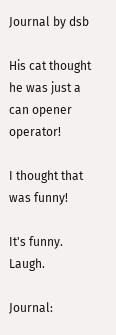Journal by dsb

His cat thought he was just a can opener operator!

I thought that was funny!

It's funny.  Laugh.

Journal: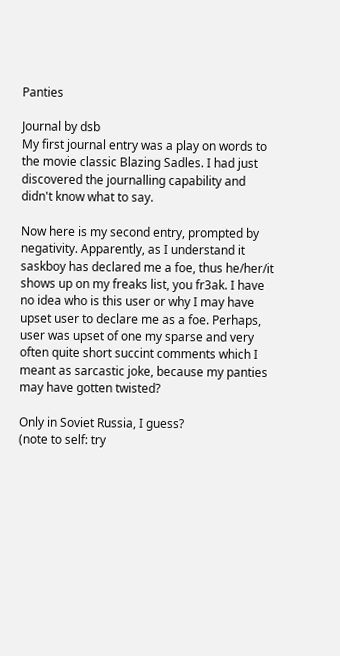Panties

Journal by dsb
My first journal entry was a play on words to the movie classic Blazing Sadles. I had just discovered the journalling capability and didn't know what to say.

Now here is my second entry, prompted by negativity. Apparently, as I understand it saskboy has declared me a foe, thus he/her/it shows up on my freaks list, you fr3ak. I have no idea who is this user or why I may have upset user to declare me as a foe. Perhaps, user was upset of one my sparse and very often quite short succint comments which I meant as sarcastic joke, because my panties may have gotten twisted?

Only in Soviet Russia, I guess?
(note to self: try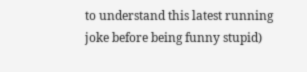to understand this latest running joke before being funny stupid)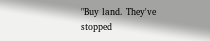"Buy land. They've stopped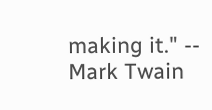making it." -- Mark Twain